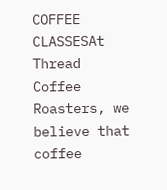COFFEE CLASSESAt Thread Coffee Roasters, we believe that coffee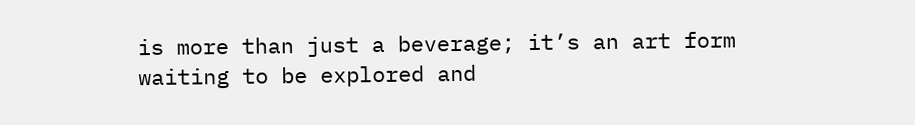is more than just a beverage; it’s an art form waiting to be explored and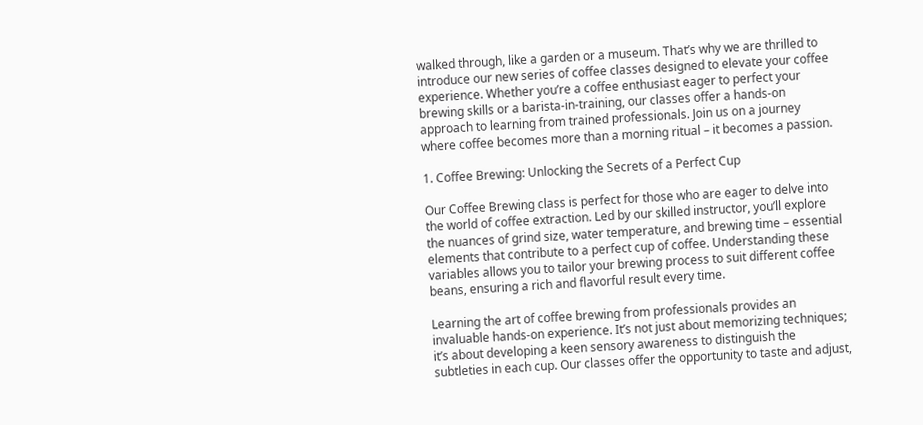walked through, like a garden or a museum. That’s why we are thrilled to introduce our new series of coffee classes designed to elevate your coffee experience. Whether you’re a coffee enthusiast eager to perfect your brewing skills or a barista-in-training, our classes offer a hands-on approach to learning from trained professionals. Join us on a journey where coffee becomes more than a morning ritual – it becomes a passion.

1. Coffee Brewing: Unlocking the Secrets of a Perfect Cup

Our Coffee Brewing class is perfect for those who are eager to delve into the world of coffee extraction. Led by our skilled instructor, you’ll explore the nuances of grind size, water temperature, and brewing time – essential elements that contribute to a perfect cup of coffee. Understanding these variables allows you to tailor your brewing process to suit different coffee beans, ensuring a rich and flavorful result every time.

Learning the art of coffee brewing from professionals provides an invaluable hands-on experience. It’s not just about memorizing techniques; it’s about developing a keen sensory awareness to distinguish the subtleties in each cup. Our classes offer the opportunity to taste and adjust,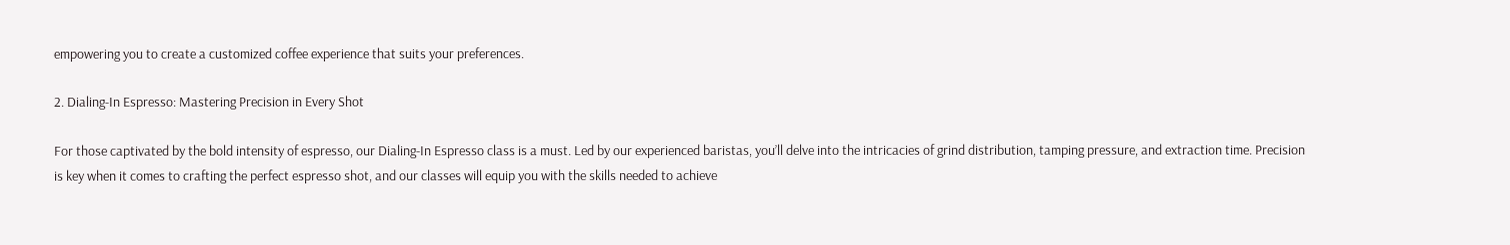empowering you to create a customized coffee experience that suits your preferences.

2. Dialing-In Espresso: Mastering Precision in Every Shot

For those captivated by the bold intensity of espresso, our Dialing-In Espresso class is a must. Led by our experienced baristas, you’ll delve into the intricacies of grind distribution, tamping pressure, and extraction time. Precision is key when it comes to crafting the perfect espresso shot, and our classes will equip you with the skills needed to achieve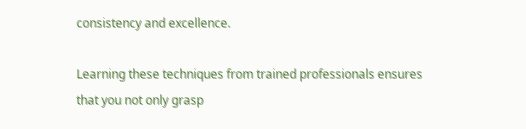consistency and excellence.

Learning these techniques from trained professionals ensures that you not only grasp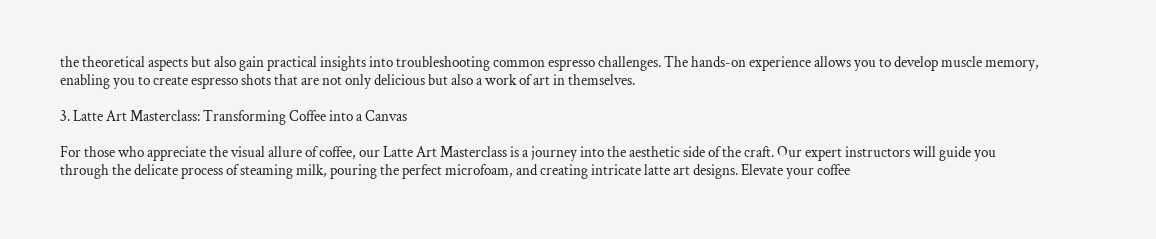the theoretical aspects but also gain practical insights into troubleshooting common espresso challenges. The hands-on experience allows you to develop muscle memory, enabling you to create espresso shots that are not only delicious but also a work of art in themselves.

3. Latte Art Masterclass: Transforming Coffee into a Canvas

For those who appreciate the visual allure of coffee, our Latte Art Masterclass is a journey into the aesthetic side of the craft. Our expert instructors will guide you through the delicate process of steaming milk, pouring the perfect microfoam, and creating intricate latte art designs. Elevate your coffee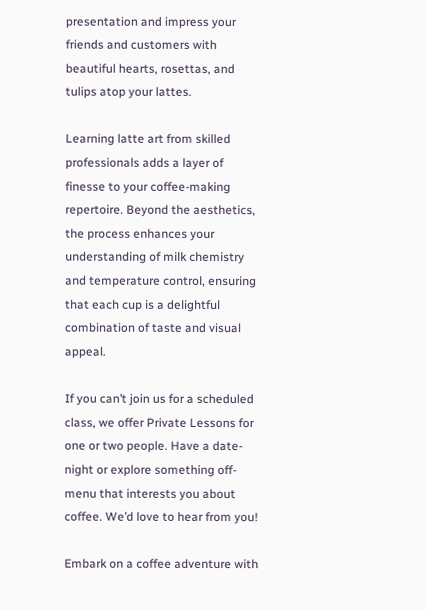presentation and impress your friends and customers with beautiful hearts, rosettas, and tulips atop your lattes.

Learning latte art from skilled professionals adds a layer of finesse to your coffee-making repertoire. Beyond the aesthetics, the process enhances your understanding of milk chemistry and temperature control, ensuring that each cup is a delightful combination of taste and visual appeal.

If you can’t join us for a scheduled class, we offer Private Lessons for one or two people. Have a date-night or explore something off-menu that interests you about coffee. We’d love to hear from you!

Embark on a coffee adventure with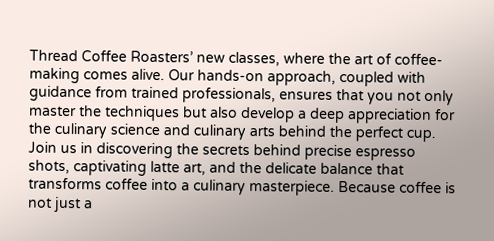Thread Coffee Roasters’ new classes, where the art of coffee-making comes alive. Our hands-on approach, coupled with guidance from trained professionals, ensures that you not only master the techniques but also develop a deep appreciation for the culinary science and culinary arts behind the perfect cup. Join us in discovering the secrets behind precise espresso shots, captivating latte art, and the delicate balance that transforms coffee into a culinary masterpiece. Because coffee is not just a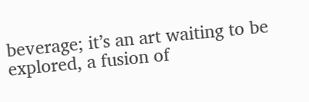beverage; it’s an art waiting to be explored, a fusion of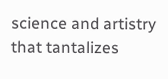science and artistry that tantalizes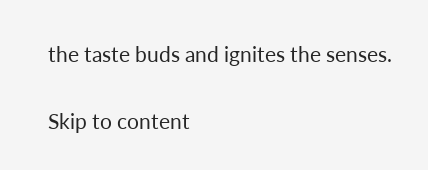the taste buds and ignites the senses.

Skip to content